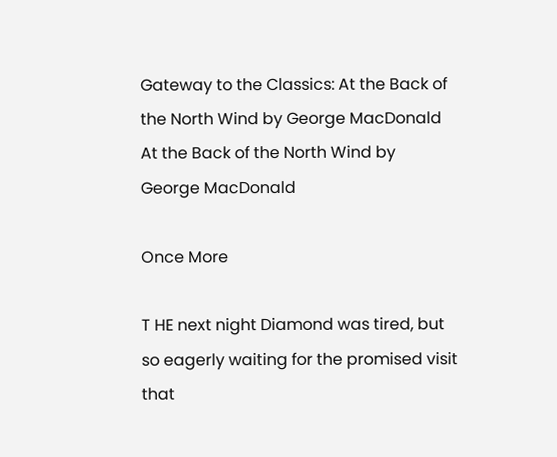Gateway to the Classics: At the Back of the North Wind by George MacDonald
At the Back of the North Wind by  George MacDonald

Once More

T HE next night Diamond was tired, but so eagerly waiting for the promised visit that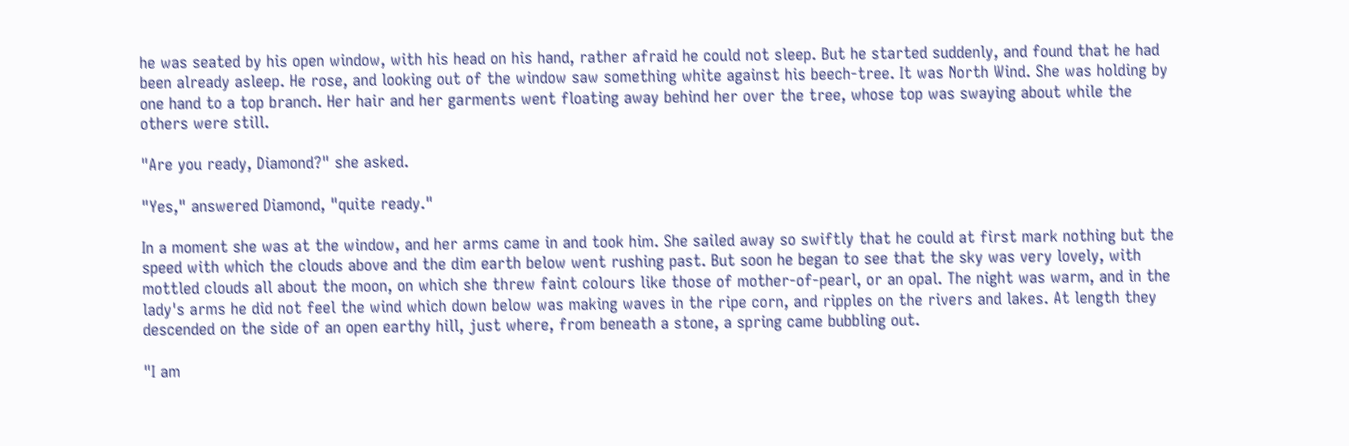he was seated by his open window, with his head on his hand, rather afraid he could not sleep. But he started suddenly, and found that he had been already asleep. He rose, and looking out of the window saw something white against his beech-tree. It was North Wind. She was holding by one hand to a top branch. Her hair and her garments went floating away behind her over the tree, whose top was swaying about while the others were still.

"Are you ready, Diamond?" she asked.

"Yes," answered Diamond, "quite ready."

In a moment she was at the window, and her arms came in and took him. She sailed away so swiftly that he could at first mark nothing but the speed with which the clouds above and the dim earth below went rushing past. But soon he began to see that the sky was very lovely, with mottled clouds all about the moon, on which she threw faint colours like those of mother-of-pearl, or an opal. The night was warm, and in the lady's arms he did not feel the wind which down below was making waves in the ripe corn, and ripples on the rivers and lakes. At length they descended on the side of an open earthy hill, just where, from beneath a stone, a spring came bubbling out.

"I am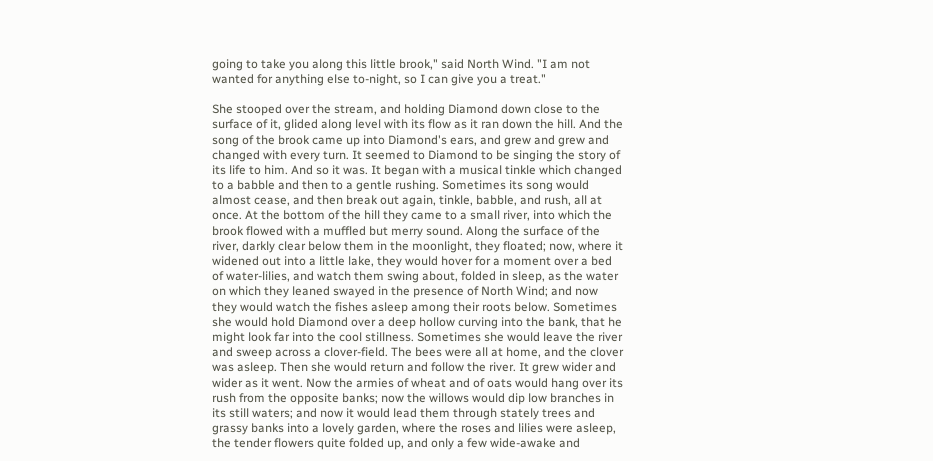going to take you along this little brook," said North Wind. "I am not wanted for anything else to-night, so I can give you a treat."

She stooped over the stream, and holding Diamond down close to the surface of it, glided along level with its flow as it ran down the hill. And the song of the brook came up into Diamond's ears, and grew and grew and changed with every turn. It seemed to Diamond to be singing the story of its life to him. And so it was. It began with a musical tinkle which changed to a babble and then to a gentle rushing. Sometimes its song would almost cease, and then break out again, tinkle, babble, and rush, all at once. At the bottom of the hill they came to a small river, into which the brook flowed with a muffled but merry sound. Along the surface of the river, darkly clear below them in the moonlight, they floated; now, where it widened out into a little lake, they would hover for a moment over a bed of water-lilies, and watch them swing about, folded in sleep, as the water on which they leaned swayed in the presence of North Wind; and now they would watch the fishes asleep among their roots below. Sometimes she would hold Diamond over a deep hollow curving into the bank, that he might look far into the cool stillness. Sometimes she would leave the river and sweep across a clover-field. The bees were all at home, and the clover was asleep. Then she would return and follow the river. It grew wider and wider as it went. Now the armies of wheat and of oats would hang over its rush from the opposite banks; now the willows would dip low branches in its still waters; and now it would lead them through stately trees and grassy banks into a lovely garden, where the roses and lilies were asleep, the tender flowers quite folded up, and only a few wide-awake and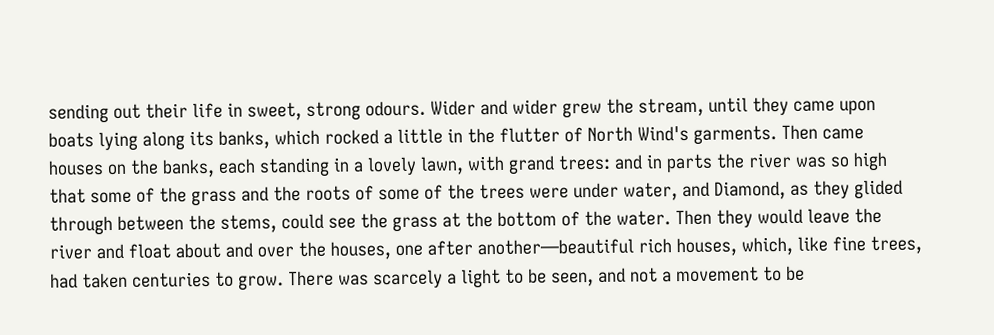sending out their life in sweet, strong odours. Wider and wider grew the stream, until they came upon boats lying along its banks, which rocked a little in the flutter of North Wind's garments. Then came houses on the banks, each standing in a lovely lawn, with grand trees: and in parts the river was so high that some of the grass and the roots of some of the trees were under water, and Diamond, as they glided through between the stems, could see the grass at the bottom of the water. Then they would leave the river and float about and over the houses, one after another—beautiful rich houses, which, like fine trees, had taken centuries to grow. There was scarcely a light to be seen, and not a movement to be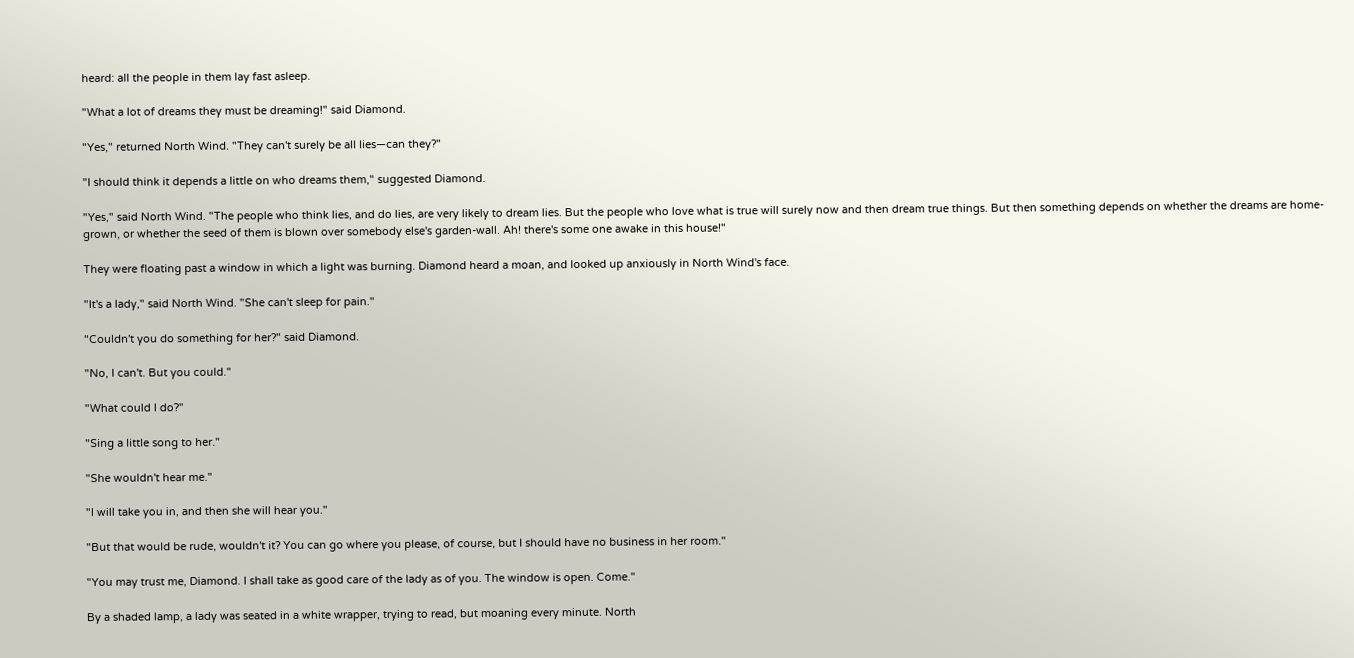heard: all the people in them lay fast asleep.

"What a lot of dreams they must be dreaming!" said Diamond.

"Yes," returned North Wind. "They can't surely be all lies—can they?"

"I should think it depends a little on who dreams them," suggested Diamond.

"Yes," said North Wind. "The people who think lies, and do lies, are very likely to dream lies. But the people who love what is true will surely now and then dream true things. But then something depends on whether the dreams are home-grown, or whether the seed of them is blown over somebody else's garden-wall. Ah! there's some one awake in this house!"

They were floating past a window in which a light was burning. Diamond heard a moan, and looked up anxiously in North Wind's face.

"It's a lady," said North Wind. "She can't sleep for pain."

"Couldn't you do something for her?" said Diamond.

"No, I can't. But you could."

"What could I do?"

"Sing a little song to her."

"She wouldn't hear me."

"I will take you in, and then she will hear you."

"But that would be rude, wouldn't it? You can go where you please, of course, but I should have no business in her room."

"You may trust me, Diamond. I shall take as good care of the lady as of you. The window is open. Come."

By a shaded lamp, a lady was seated in a white wrapper, trying to read, but moaning every minute. North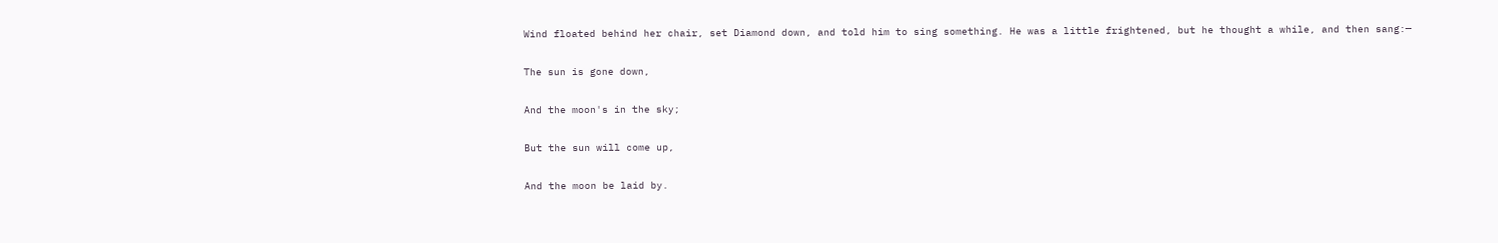Wind floated behind her chair, set Diamond down, and told him to sing something. He was a little frightened, but he thought a while, and then sang:—

The sun is gone down,

And the moon's in the sky;

But the sun will come up,

And the moon be laid by.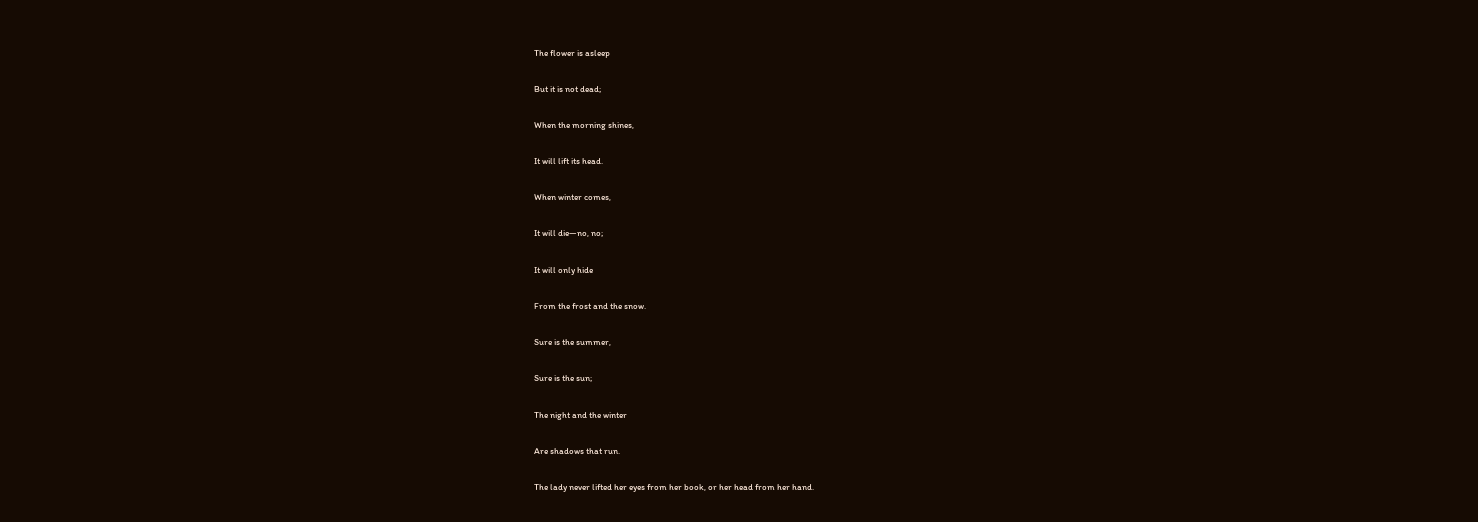The flower is asleep

But it is not dead;

When the morning shines,

It will lift its head.

When winter comes,

It will die—no, no;

It will only hide

From the frost and the snow.

Sure is the summer,

Sure is the sun;

The night and the winter

Are shadows that run.

The lady never lifted her eyes from her book, or her head from her hand.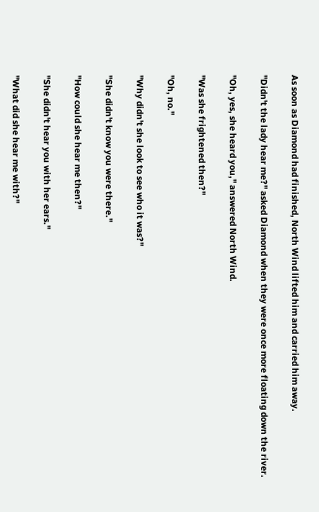As soon as Diamond had finished, North Wind lifted him and carried him away.

"Didn't the lady hear me?" asked Diamond when they were once more floating down the river.

"Oh, yes, she heard you," answered North Wind.

"Was she frightened then?"

"Oh, no."

"Why didn't she look to see who it was?"

"She didn't know you were there."

"How could she hear me then?"

"She didn't hear you with her ears."

"What did she hear me with?"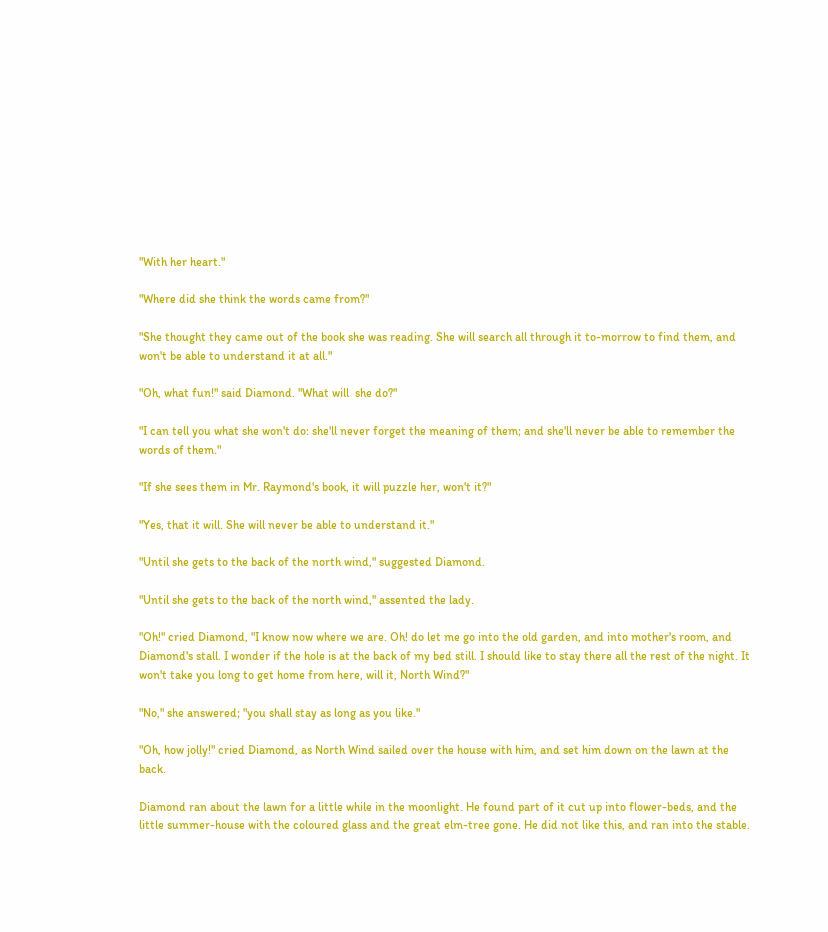"With her heart."

"Where did she think the words came from?"

"She thought they came out of the book she was reading. She will search all through it to-morrow to find them, and won't be able to understand it at all."

"Oh, what fun!" said Diamond. "What will  she do?"

"I can tell you what she won't do: she'll never forget the meaning of them; and she'll never be able to remember the words of them."

"If she sees them in Mr. Raymond's book, it will puzzle her, won't it?"

"Yes, that it will. She will never be able to understand it."

"Until she gets to the back of the north wind," suggested Diamond.

"Until she gets to the back of the north wind," assented the lady.

"Oh!" cried Diamond, "I know now where we are. Oh! do let me go into the old garden, and into mother's room, and Diamond's stall. I wonder if the hole is at the back of my bed still. I should like to stay there all the rest of the night. It won't take you long to get home from here, will it, North Wind?"

"No," she answered; "you shall stay as long as you like."

"Oh, how jolly!" cried Diamond, as North Wind sailed over the house with him, and set him down on the lawn at the back.

Diamond ran about the lawn for a little while in the moonlight. He found part of it cut up into flower-beds, and the little summer-house with the coloured glass and the great elm-tree gone. He did not like this, and ran into the stable.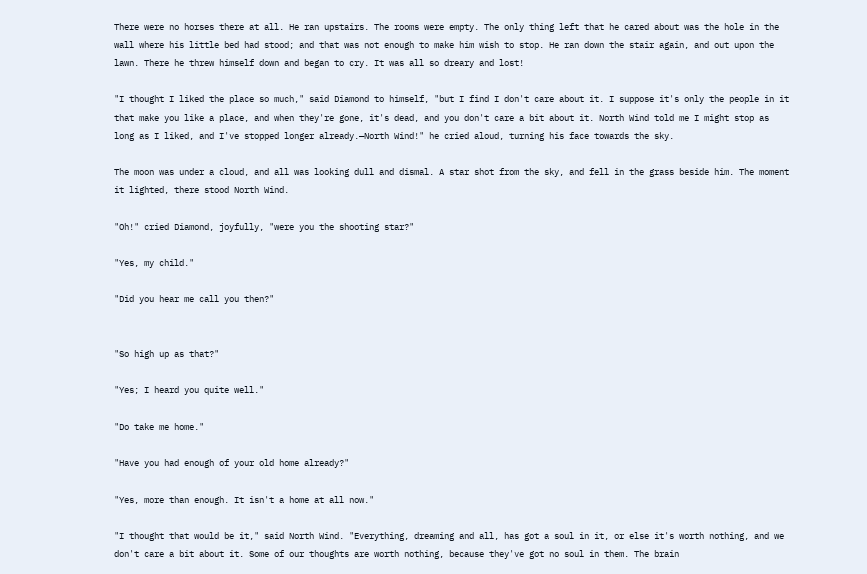There were no horses there at all. He ran upstairs. The rooms were empty. The only thing left that he cared about was the hole in the wall where his little bed had stood; and that was not enough to make him wish to stop. He ran down the stair again, and out upon the lawn. There he threw himself down and began to cry. It was all so dreary and lost!

"I thought I liked the place so much," said Diamond to himself, "but I find I don't care about it. I suppose it's only the people in it that make you like a place, and when they're gone, it's dead, and you don't care a bit about it. North Wind told me I might stop as long as I liked, and I've stopped longer already.—North Wind!" he cried aloud, turning his face towards the sky.

The moon was under a cloud, and all was looking dull and dismal. A star shot from the sky, and fell in the grass beside him. The moment it lighted, there stood North Wind.

"Oh!" cried Diamond, joyfully, "were you the shooting star?"

"Yes, my child."

"Did you hear me call you then?"


"So high up as that?"

"Yes; I heard you quite well."

"Do take me home."

"Have you had enough of your old home already?"

"Yes, more than enough. It isn't a home at all now."

"I thought that would be it," said North Wind. "Everything, dreaming and all, has got a soul in it, or else it's worth nothing, and we don't care a bit about it. Some of our thoughts are worth nothing, because they've got no soul in them. The brain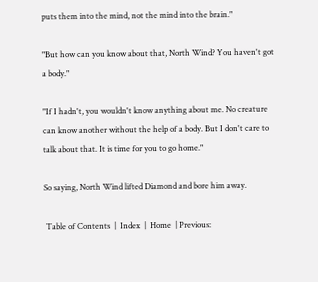puts them into the mind, not the mind into the brain."

"But how can you know about that, North Wind? You haven't got a body."

"If I hadn't, you wouldn't know anything about me. No creature can know another without the help of a body. But I don't care to talk about that. It is time for you to go home."

So saying, North Wind lifted Diamond and bore him away.

 Table of Contents  |  Index  |  Home  | Previous: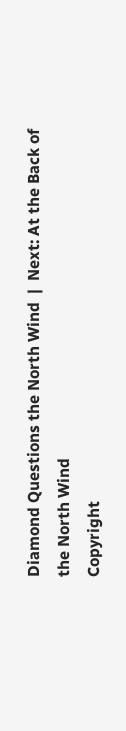Diamond Questions the North Wind  |  Next: At the Back of the North Wind
Copyright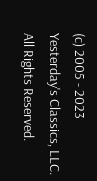(c) 2005 - 2023   Yesterday's Classics, LLC. All Rights Reserved.